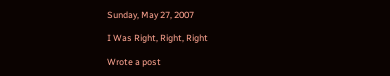Sunday, May 27, 2007

I Was Right, Right, Right

Wrote a post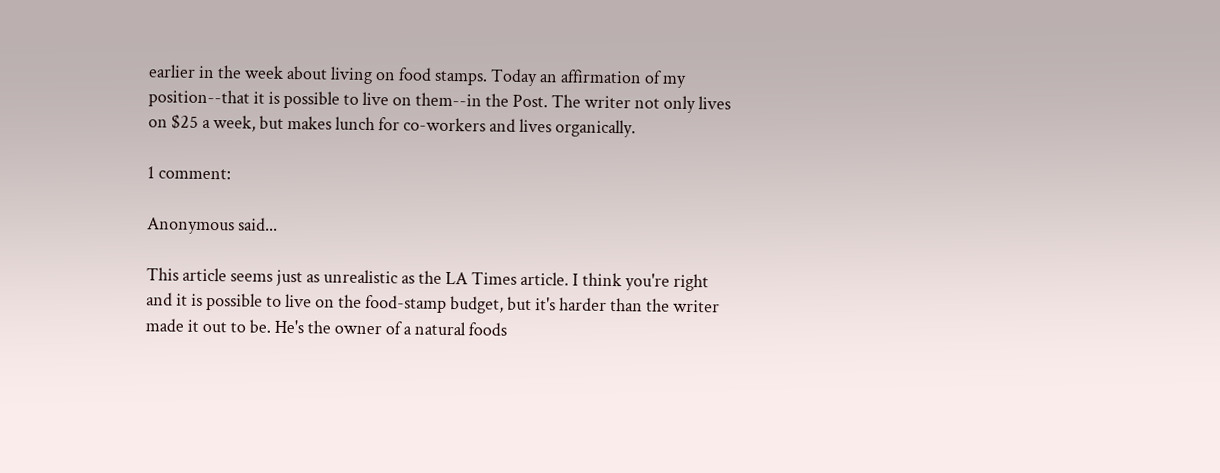earlier in the week about living on food stamps. Today an affirmation of my position--that it is possible to live on them--in the Post. The writer not only lives on $25 a week, but makes lunch for co-workers and lives organically.

1 comment:

Anonymous said...

This article seems just as unrealistic as the LA Times article. I think you're right and it is possible to live on the food-stamp budget, but it's harder than the writer made it out to be. He's the owner of a natural foods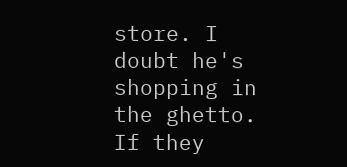store. I doubt he's shopping in the ghetto. If they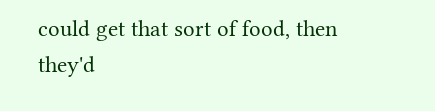could get that sort of food, then they'd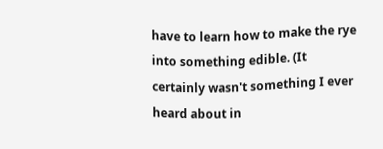have to learn how to make the rye into something edible. (It certainly wasn't something I ever heard about in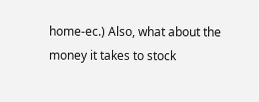home-ec.) Also, what about the money it takes to stock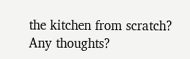the kitchen from scratch? Any thoughts?